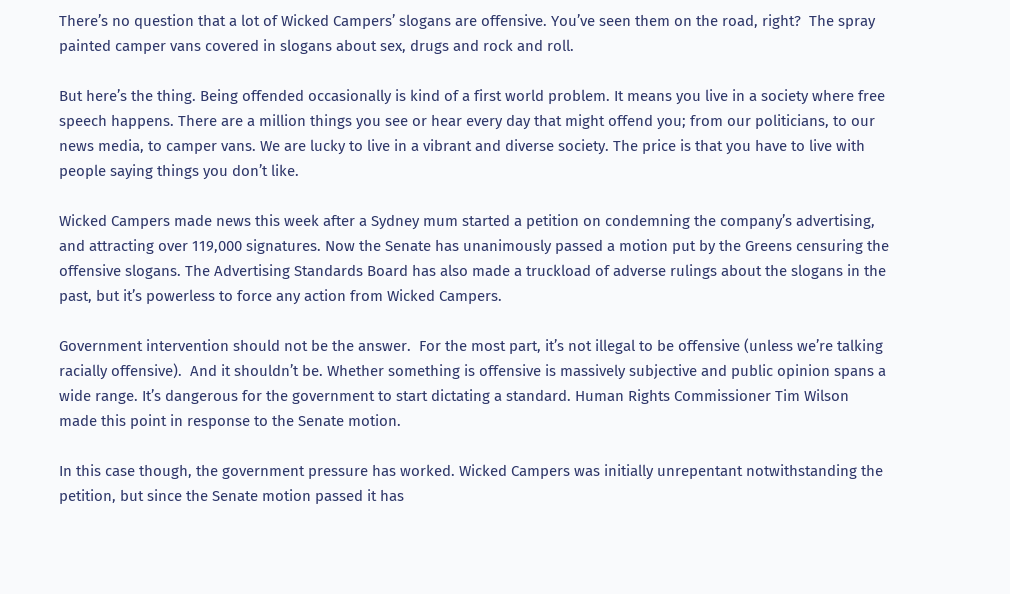There’s no question that a lot of Wicked Campers’ slogans are offensive. You’ve seen them on the road, right?  The spray painted camper vans covered in slogans about sex, drugs and rock and roll.

But here’s the thing. Being offended occasionally is kind of a first world problem. It means you live in a society where free speech happens. There are a million things you see or hear every day that might offend you; from our politicians, to our news media, to camper vans. We are lucky to live in a vibrant and diverse society. The price is that you have to live with people saying things you don’t like.

Wicked Campers made news this week after a Sydney mum started a petition on condemning the company’s advertising, and attracting over 119,000 signatures. Now the Senate has unanimously passed a motion put by the Greens censuring the offensive slogans. The Advertising Standards Board has also made a truckload of adverse rulings about the slogans in the past, but it’s powerless to force any action from Wicked Campers.

Government intervention should not be the answer.  For the most part, it’s not illegal to be offensive (unless we’re talking racially offensive).  And it shouldn’t be. Whether something is offensive is massively subjective and public opinion spans a wide range. It’s dangerous for the government to start dictating a standard. Human Rights Commissioner Tim Wilson made this point in response to the Senate motion.

In this case though, the government pressure has worked. Wicked Campers was initially unrepentant notwithstanding the petition, but since the Senate motion passed it has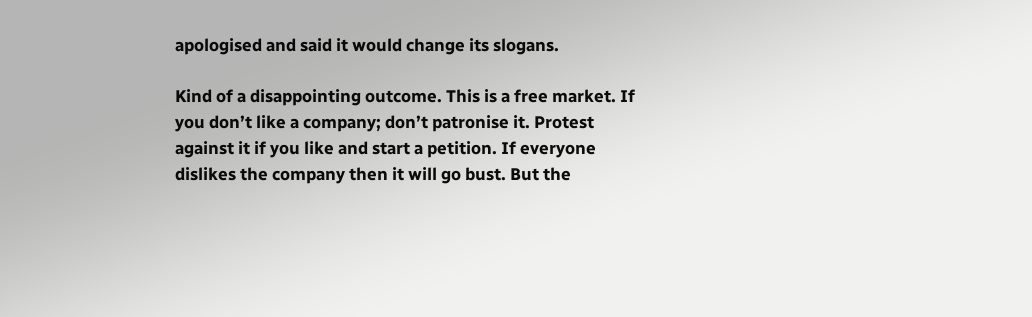apologised and said it would change its slogans.

Kind of a disappointing outcome. This is a free market. If you don’t like a company; don’t patronise it. Protest against it if you like and start a petition. If everyone dislikes the company then it will go bust. But the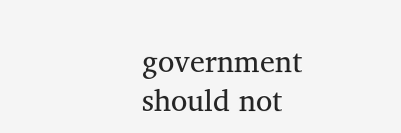government should not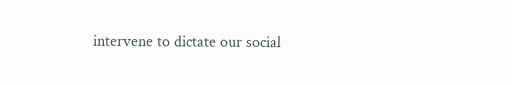intervene to dictate our social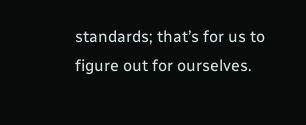standards; that’s for us to figure out for ourselves.